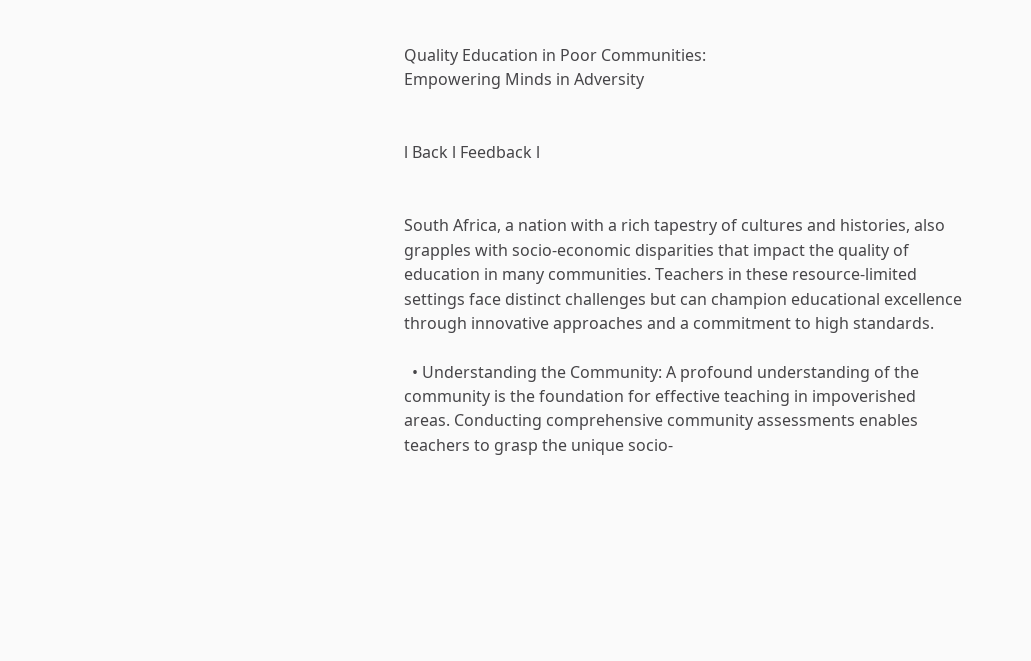Quality Education in Poor Communities:
Empowering Minds in Adversity


l Back l Feedback l


South Africa, a nation with a rich tapestry of cultures and histories, also grapples with socio-economic disparities that impact the quality of education in many communities. Teachers in these resource-limited settings face distinct challenges but can champion educational excellence through innovative approaches and a commitment to high standards.

  • Understanding the Community: A profound understanding of the community is the foundation for effective teaching in impoverished areas. Conducting comprehensive community assessments enables teachers to grasp the unique socio-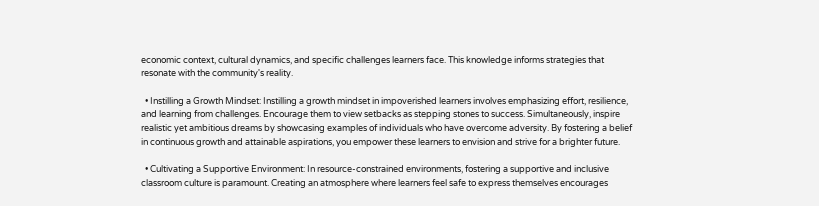economic context, cultural dynamics, and specific challenges learners face. This knowledge informs strategies that resonate with the community's reality.

  • Instilling a Growth Mindset: Instilling a growth mindset in impoverished learners involves emphasizing effort, resilience, and learning from challenges. Encourage them to view setbacks as stepping stones to success. Simultaneously, inspire realistic yet ambitious dreams by showcasing examples of individuals who have overcome adversity. By fostering a belief in continuous growth and attainable aspirations, you empower these learners to envision and strive for a brighter future.

  • Cultivating a Supportive Environment: In resource-constrained environments, fostering a supportive and inclusive classroom culture is paramount. Creating an atmosphere where learners feel safe to express themselves encourages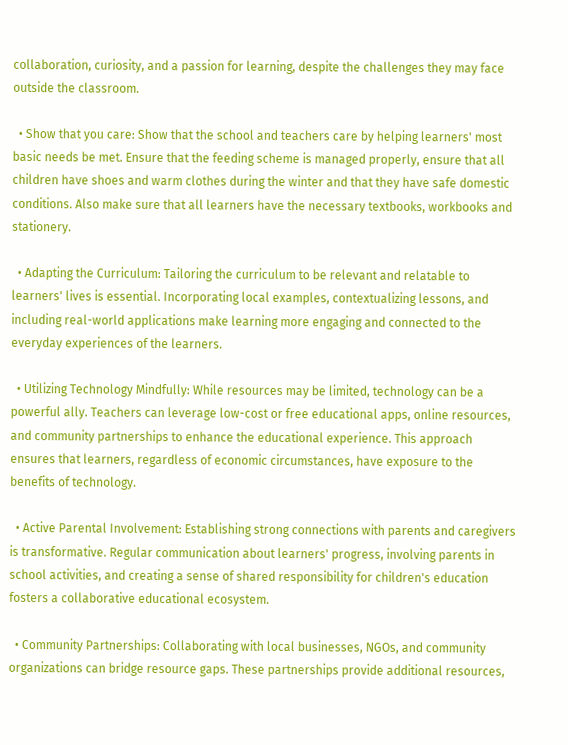collaboration, curiosity, and a passion for learning, despite the challenges they may face outside the classroom.

  • Show that you care: Show that the school and teachers care by helping learners' most basic needs be met. Ensure that the feeding scheme is managed properly, ensure that all children have shoes and warm clothes during the winter and that they have safe domestic conditions. Also make sure that all learners have the necessary textbooks, workbooks and stationery.

  • Adapting the Curriculum: Tailoring the curriculum to be relevant and relatable to learners' lives is essential. Incorporating local examples, contextualizing lessons, and including real-world applications make learning more engaging and connected to the everyday experiences of the learners.

  • Utilizing Technology Mindfully: While resources may be limited, technology can be a powerful ally. Teachers can leverage low-cost or free educational apps, online resources, and community partnerships to enhance the educational experience. This approach ensures that learners, regardless of economic circumstances, have exposure to the benefits of technology.

  • Active Parental Involvement: Establishing strong connections with parents and caregivers is transformative. Regular communication about learners' progress, involving parents in school activities, and creating a sense of shared responsibility for children's education fosters a collaborative educational ecosystem.

  • Community Partnerships: Collaborating with local businesses, NGOs, and community organizations can bridge resource gaps. These partnerships provide additional resources,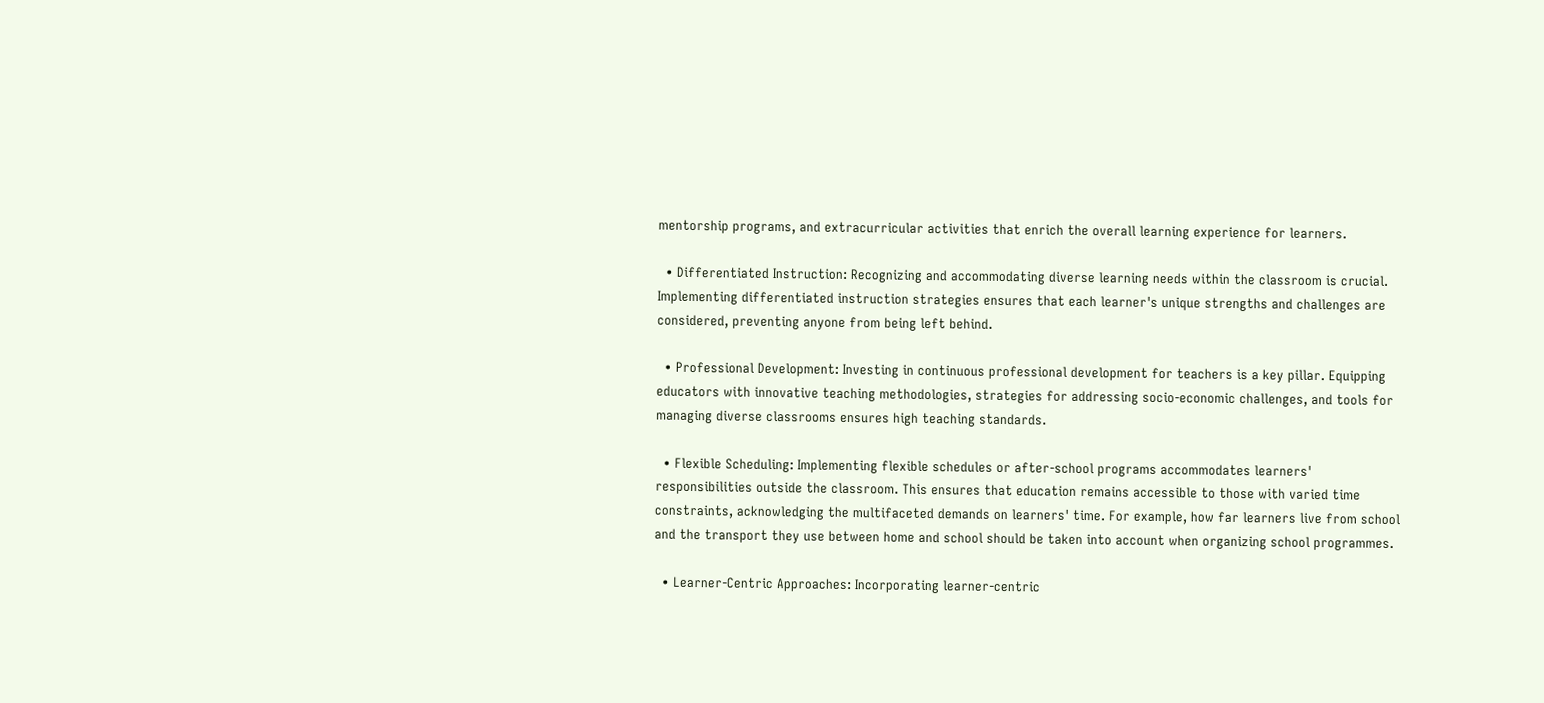mentorship programs, and extracurricular activities that enrich the overall learning experience for learners.

  • Differentiated Instruction: Recognizing and accommodating diverse learning needs within the classroom is crucial. Implementing differentiated instruction strategies ensures that each learner's unique strengths and challenges are considered, preventing anyone from being left behind.

  • Professional Development: Investing in continuous professional development for teachers is a key pillar. Equipping educators with innovative teaching methodologies, strategies for addressing socio-economic challenges, and tools for managing diverse classrooms ensures high teaching standards.

  • Flexible Scheduling: Implementing flexible schedules or after-school programs accommodates learners' responsibilities outside the classroom. This ensures that education remains accessible to those with varied time constraints, acknowledging the multifaceted demands on learners' time. For example, how far learners live from school and the transport they use between home and school should be taken into account when organizing school programmes.

  • Learner-Centric Approaches: Incorporating learner-centric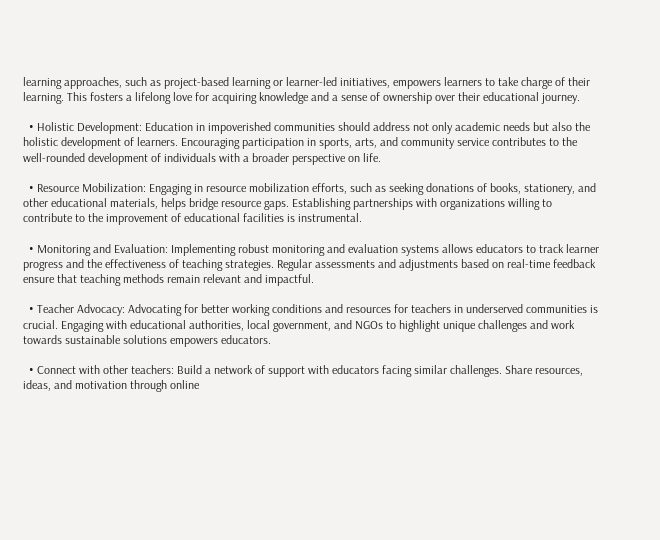learning approaches, such as project-based learning or learner-led initiatives, empowers learners to take charge of their learning. This fosters a lifelong love for acquiring knowledge and a sense of ownership over their educational journey.

  • Holistic Development: Education in impoverished communities should address not only academic needs but also the holistic development of learners. Encouraging participation in sports, arts, and community service contributes to the well-rounded development of individuals with a broader perspective on life.

  • Resource Mobilization: Engaging in resource mobilization efforts, such as seeking donations of books, stationery, and other educational materials, helps bridge resource gaps. Establishing partnerships with organizations willing to contribute to the improvement of educational facilities is instrumental.

  • Monitoring and Evaluation: Implementing robust monitoring and evaluation systems allows educators to track learner progress and the effectiveness of teaching strategies. Regular assessments and adjustments based on real-time feedback ensure that teaching methods remain relevant and impactful.

  • Teacher Advocacy: Advocating for better working conditions and resources for teachers in underserved communities is crucial. Engaging with educational authorities, local government, and NGOs to highlight unique challenges and work towards sustainable solutions empowers educators.

  • Connect with other teachers: Build a network of support with educators facing similar challenges. Share resources, ideas, and motivation through online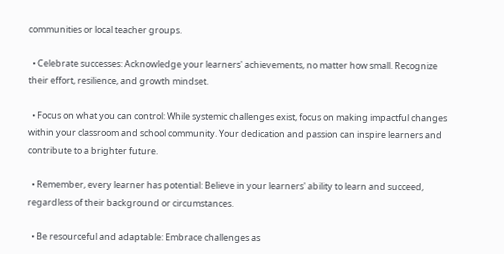communities or local teacher groups.

  • Celebrate successes: Acknowledge your learners' achievements, no matter how small. Recognize their effort, resilience, and growth mindset.

  • Focus on what you can control: While systemic challenges exist, focus on making impactful changes within your classroom and school community. Your dedication and passion can inspire learners and contribute to a brighter future.

  • Remember, every learner has potential: Believe in your learners' ability to learn and succeed, regardless of their background or circumstances.

  • Be resourceful and adaptable: Embrace challenges as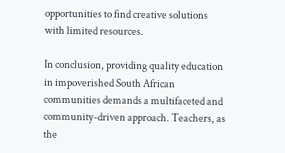opportunities to find creative solutions with limited resources.

In conclusion, providing quality education in impoverished South African communities demands a multifaceted and community-driven approach. Teachers, as the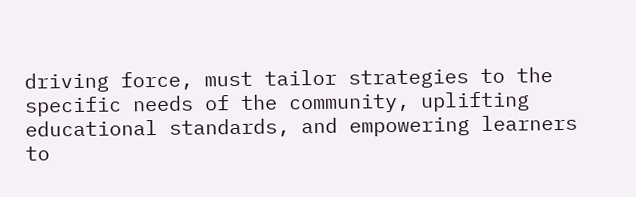driving force, must tailor strategies to the specific needs of the community, uplifting educational standards, and empowering learners to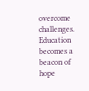overcome challenges. Education becomes a beacon of hope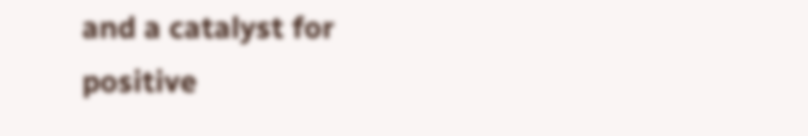and a catalyst for positive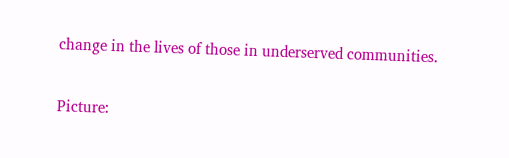change in the lives of those in underserved communities.

Picture: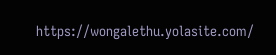https://wongalethu.yolasite.com/